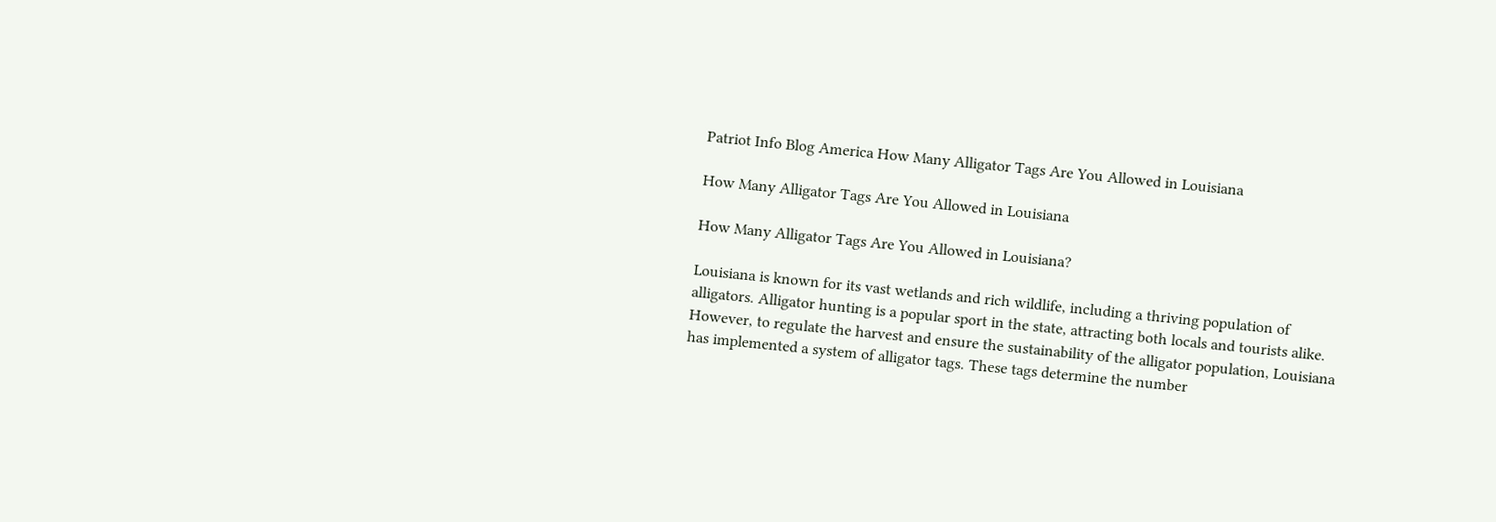Patriot Info Blog America How Many Alligator Tags Are You Allowed in Louisiana

How Many Alligator Tags Are You Allowed in Louisiana

How Many Alligator Tags Are You Allowed in Louisiana?

Louisiana is known for its vast wetlands and rich wildlife, including a thriving population of alligators. Alligator hunting is a popular sport in the state, attracting both locals and tourists alike. However, to regulate the harvest and ensure the sustainability of the alligator population, Louisiana has implemented a system of alligator tags. These tags determine the number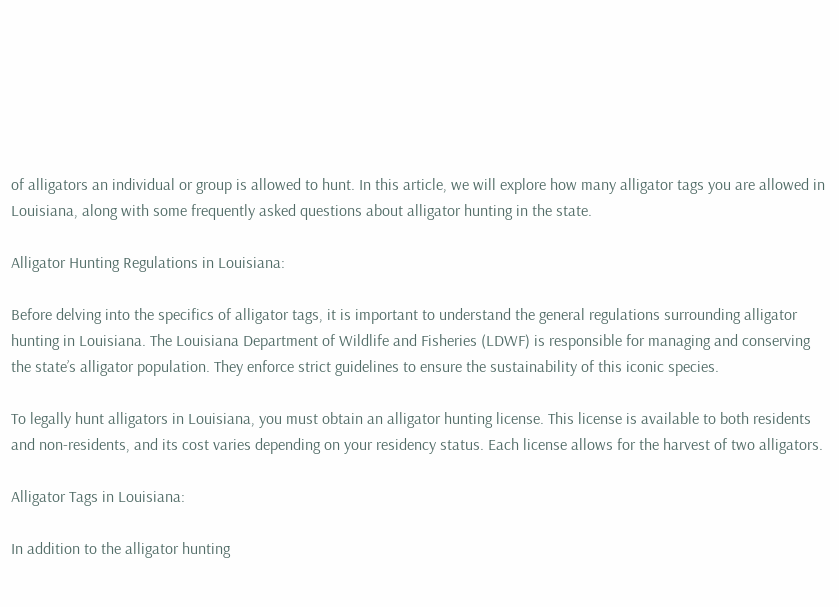of alligators an individual or group is allowed to hunt. In this article, we will explore how many alligator tags you are allowed in Louisiana, along with some frequently asked questions about alligator hunting in the state.

Alligator Hunting Regulations in Louisiana:

Before delving into the specifics of alligator tags, it is important to understand the general regulations surrounding alligator hunting in Louisiana. The Louisiana Department of Wildlife and Fisheries (LDWF) is responsible for managing and conserving the state’s alligator population. They enforce strict guidelines to ensure the sustainability of this iconic species.

To legally hunt alligators in Louisiana, you must obtain an alligator hunting license. This license is available to both residents and non-residents, and its cost varies depending on your residency status. Each license allows for the harvest of two alligators.

Alligator Tags in Louisiana:

In addition to the alligator hunting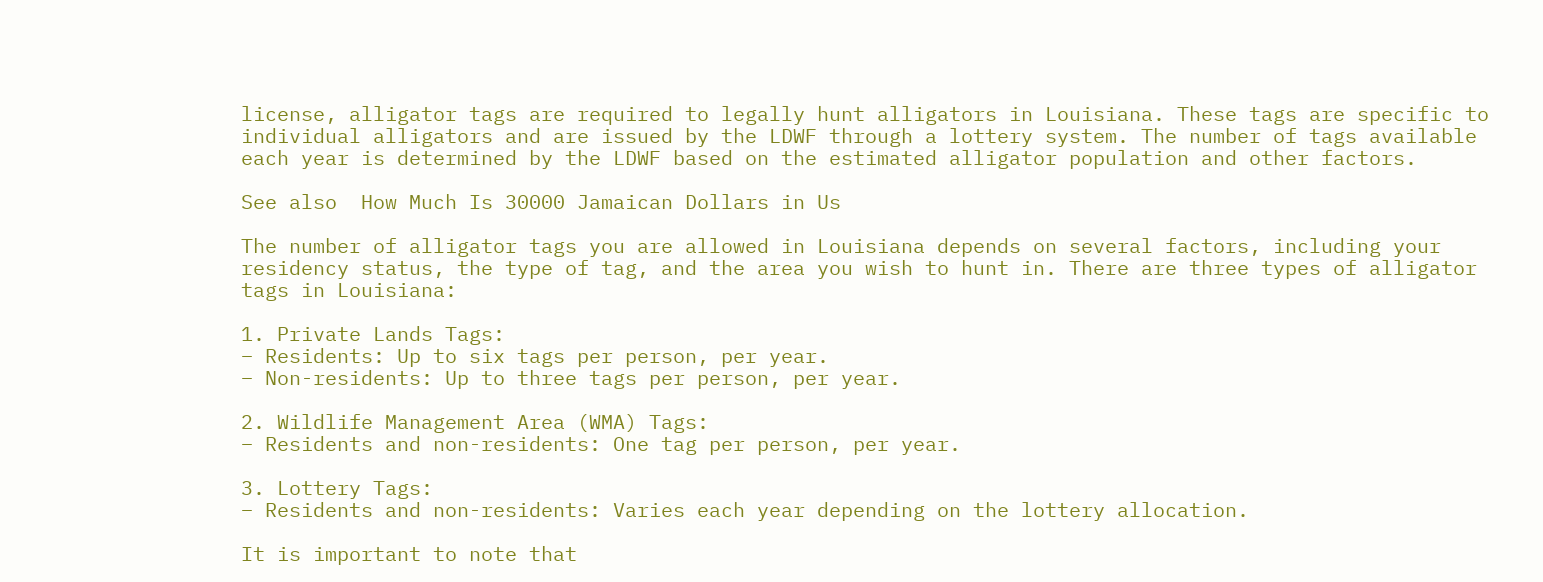license, alligator tags are required to legally hunt alligators in Louisiana. These tags are specific to individual alligators and are issued by the LDWF through a lottery system. The number of tags available each year is determined by the LDWF based on the estimated alligator population and other factors.

See also  How Much Is 30000 Jamaican Dollars in Us

The number of alligator tags you are allowed in Louisiana depends on several factors, including your residency status, the type of tag, and the area you wish to hunt in. There are three types of alligator tags in Louisiana:

1. Private Lands Tags:
– Residents: Up to six tags per person, per year.
– Non-residents: Up to three tags per person, per year.

2. Wildlife Management Area (WMA) Tags:
– Residents and non-residents: One tag per person, per year.

3. Lottery Tags:
– Residents and non-residents: Varies each year depending on the lottery allocation.

It is important to note that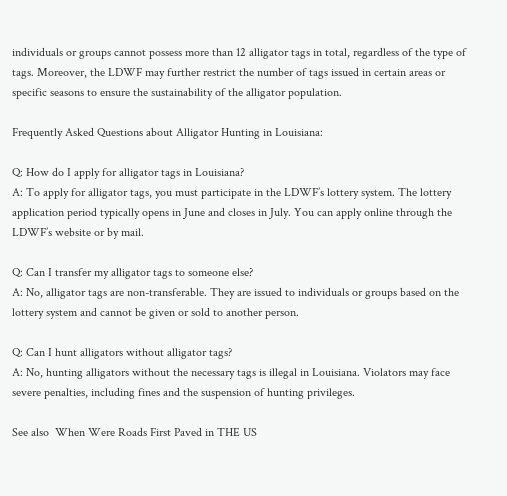individuals or groups cannot possess more than 12 alligator tags in total, regardless of the type of tags. Moreover, the LDWF may further restrict the number of tags issued in certain areas or specific seasons to ensure the sustainability of the alligator population.

Frequently Asked Questions about Alligator Hunting in Louisiana:

Q: How do I apply for alligator tags in Louisiana?
A: To apply for alligator tags, you must participate in the LDWF’s lottery system. The lottery application period typically opens in June and closes in July. You can apply online through the LDWF’s website or by mail.

Q: Can I transfer my alligator tags to someone else?
A: No, alligator tags are non-transferable. They are issued to individuals or groups based on the lottery system and cannot be given or sold to another person.

Q: Can I hunt alligators without alligator tags?
A: No, hunting alligators without the necessary tags is illegal in Louisiana. Violators may face severe penalties, including fines and the suspension of hunting privileges.

See also  When Were Roads First Paved in THE US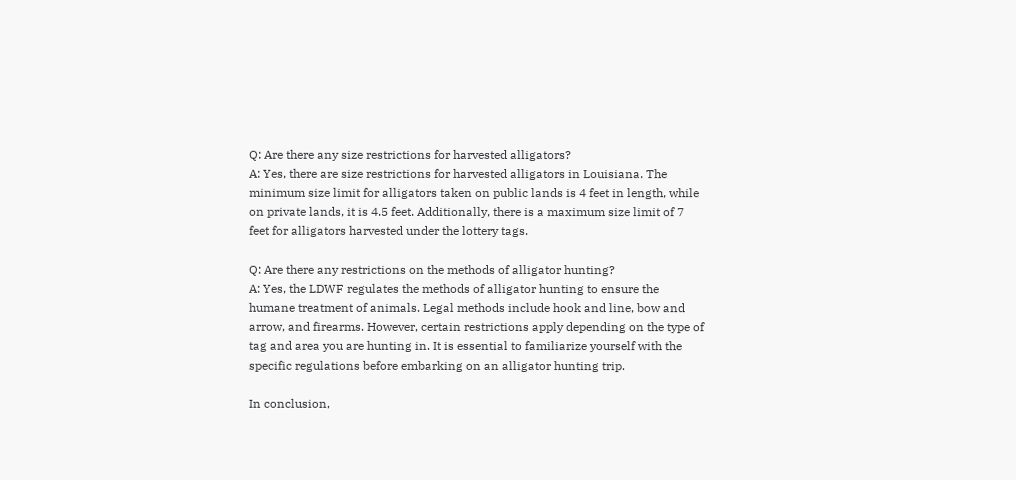Q: Are there any size restrictions for harvested alligators?
A: Yes, there are size restrictions for harvested alligators in Louisiana. The minimum size limit for alligators taken on public lands is 4 feet in length, while on private lands, it is 4.5 feet. Additionally, there is a maximum size limit of 7 feet for alligators harvested under the lottery tags.

Q: Are there any restrictions on the methods of alligator hunting?
A: Yes, the LDWF regulates the methods of alligator hunting to ensure the humane treatment of animals. Legal methods include hook and line, bow and arrow, and firearms. However, certain restrictions apply depending on the type of tag and area you are hunting in. It is essential to familiarize yourself with the specific regulations before embarking on an alligator hunting trip.

In conclusion,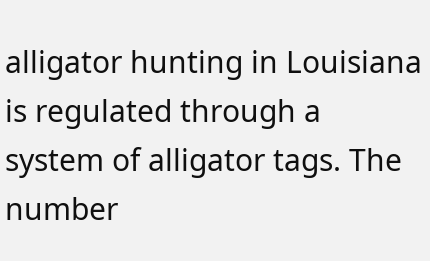alligator hunting in Louisiana is regulated through a system of alligator tags. The number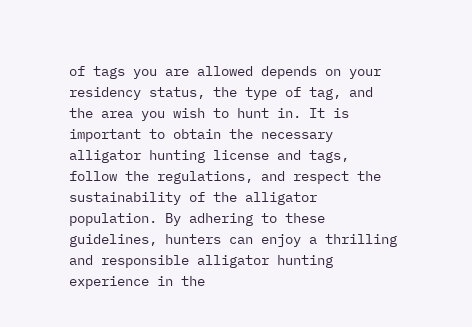of tags you are allowed depends on your residency status, the type of tag, and the area you wish to hunt in. It is important to obtain the necessary alligator hunting license and tags, follow the regulations, and respect the sustainability of the alligator population. By adhering to these guidelines, hunters can enjoy a thrilling and responsible alligator hunting experience in the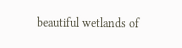beautiful wetlands of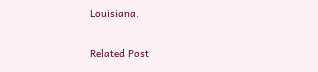Louisiana.

Related Post